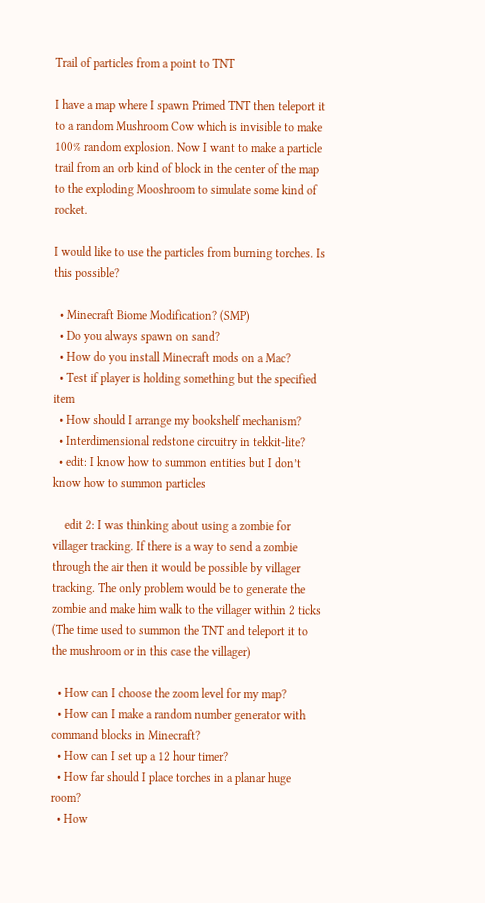Trail of particles from a point to TNT

I have a map where I spawn Primed TNT then teleport it to a random Mushroom Cow which is invisible to make 100% random explosion. Now I want to make a particle trail from an orb kind of block in the center of the map to the exploding Mooshroom to simulate some kind of rocket.

I would like to use the particles from burning torches. Is this possible?

  • Minecraft Biome Modification? (SMP)
  • Do you always spawn on sand?
  • How do you install Minecraft mods on a Mac?
  • Test if player is holding something but the specified item
  • How should I arrange my bookshelf mechanism?
  • Interdimensional redstone circuitry in tekkit-lite?
  • edit: I know how to summon entities but I don’t know how to summon particles

    edit 2: I was thinking about using a zombie for villager tracking. If there is a way to send a zombie through the air then it would be possible by villager tracking. The only problem would be to generate the zombie and make him walk to the villager within 2 ticks (The time used to summon the TNT and teleport it to the mushroom or in this case the villager)

  • How can I choose the zoom level for my map?
  • How can I make a random number generator with command blocks in Minecraft?
  • How can I set up a 12 hour timer?
  • How far should I place torches in a planar huge room?
  • How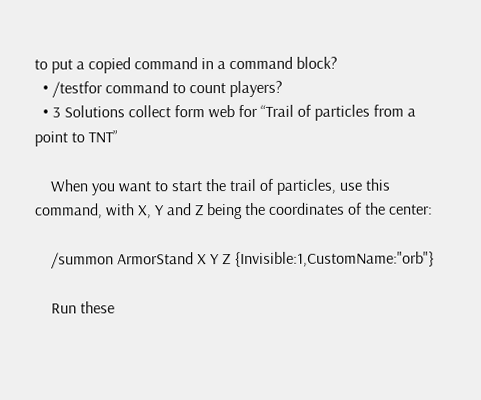to put a copied command in a command block?
  • /testfor command to count players?
  • 3 Solutions collect form web for “Trail of particles from a point to TNT”

    When you want to start the trail of particles, use this command, with X, Y and Z being the coordinates of the center:

    /summon ArmorStand X Y Z {Invisible:1,CustomName:"orb"}

    Run these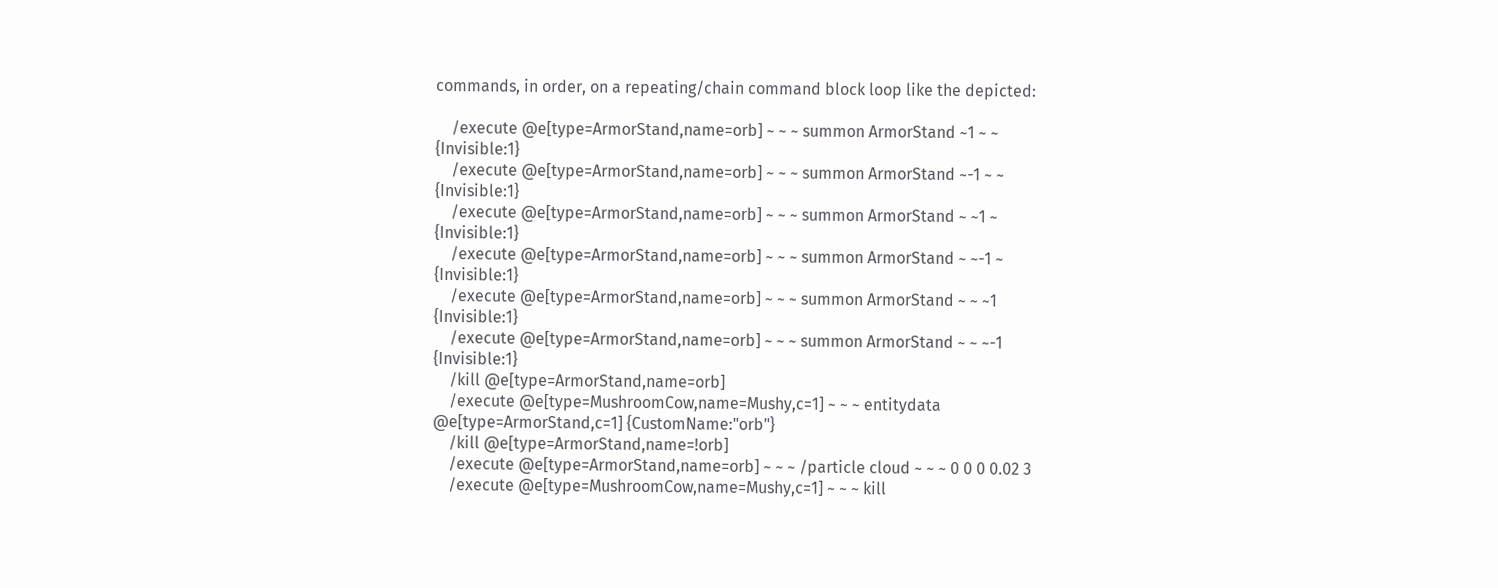commands, in order, on a repeating/chain command block loop like the depicted:

    /execute @e[type=ArmorStand,name=orb] ~ ~ ~ summon ArmorStand ~1 ~ ~ {Invisible:1}
    /execute @e[type=ArmorStand,name=orb] ~ ~ ~ summon ArmorStand ~-1 ~ ~ {Invisible:1}
    /execute @e[type=ArmorStand,name=orb] ~ ~ ~ summon ArmorStand ~ ~1 ~ {Invisible:1}
    /execute @e[type=ArmorStand,name=orb] ~ ~ ~ summon ArmorStand ~ ~-1 ~ {Invisible:1}
    /execute @e[type=ArmorStand,name=orb] ~ ~ ~ summon ArmorStand ~ ~ ~1 {Invisible:1}
    /execute @e[type=ArmorStand,name=orb] ~ ~ ~ summon ArmorStand ~ ~ ~-1 {Invisible:1}
    /kill @e[type=ArmorStand,name=orb]
    /execute @e[type=MushroomCow,name=Mushy,c=1] ~ ~ ~ entitydata @e[type=ArmorStand,c=1] {CustomName:"orb"}
    /kill @e[type=ArmorStand,name=!orb]
    /execute @e[type=ArmorStand,name=orb] ~ ~ ~ /particle cloud ~ ~ ~ 0 0 0 0.02 3
    /execute @e[type=MushroomCow,name=Mushy,c=1] ~ ~ ~ kill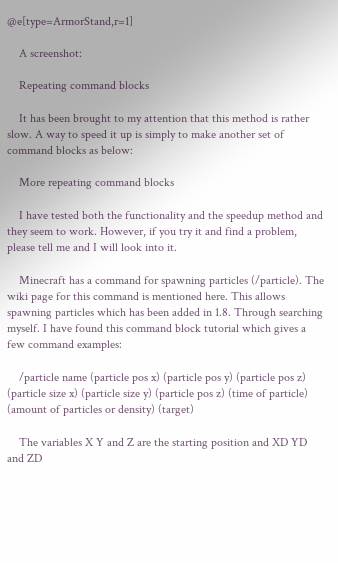@e[type=ArmorStand,r=1]

    A screenshot:

    Repeating command blocks

    It has been brought to my attention that this method is rather slow. A way to speed it up is simply to make another set of command blocks as below:

    More repeating command blocks

    I have tested both the functionality and the speedup method and they seem to work. However, if you try it and find a problem, please tell me and I will look into it.

    Minecraft has a command for spawning particles (/particle). The wiki page for this command is mentioned here. This allows spawning particles which has been added in 1.8. Through searching myself. I have found this command block tutorial which gives a few command examples:

    /particle name (particle pos x) (particle pos y) (particle pos z) (particle size x) (particle size y) (particle pos z) (time of particle) (amount of particles or density) (target)

    The variables X Y and Z are the starting position and XD YD and ZD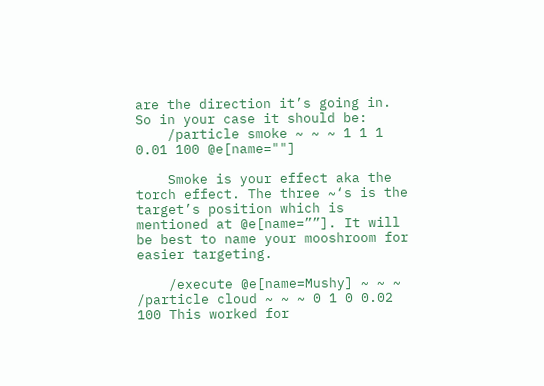are the direction it’s going in. So in your case it should be:
    /particle smoke ~ ~ ~ 1 1 1 0.01 100 @e[name=""]

    Smoke is your effect aka the torch effect. The three ~‘s is the target’s position which is mentioned at @e[name=””]. It will be best to name your mooshroom for easier targeting.

    /execute @e[name=Mushy] ~ ~ ~ /particle cloud ~ ~ ~ 0 1 0 0.02 100 This worked for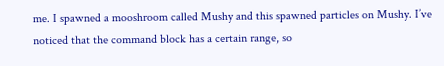me. I spawned a mooshroom called Mushy and this spawned particles on Mushy. I’ve noticed that the command block has a certain range, so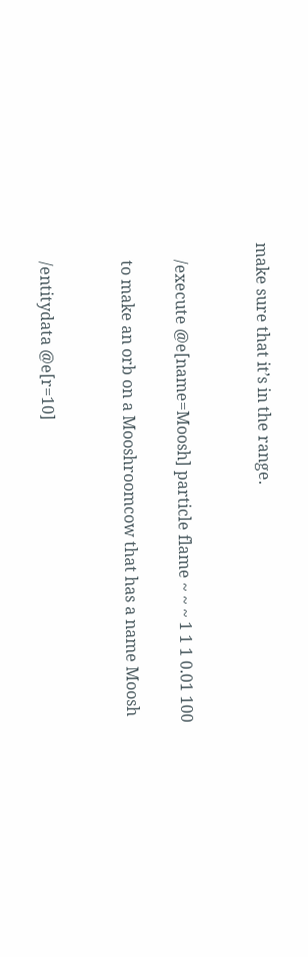make sure that it’s in the range.


    /execute @e[name=Moosh] particle flame ~ ~ ~ 1 1 1 0.01 100

    to make an orb on a Mooshroomcow that has a name Moosh


    /entitydata @e[r=10]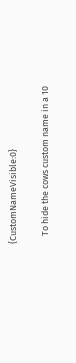{CustomNameVisible:0}

    To hide the cows custom name in a 10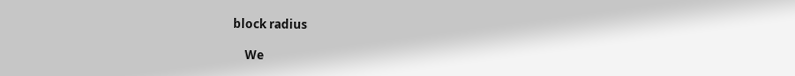block radius

    We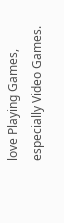love Playing Games, especially Video Games.